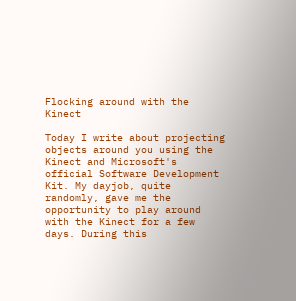Flocking around with the Kinect

Today I write about projecting objects around you using the Kinect and Microsoft's official Software Development Kit. My dayjob, quite randomly, gave me the opportunity to play around with the Kinect for a few days. During this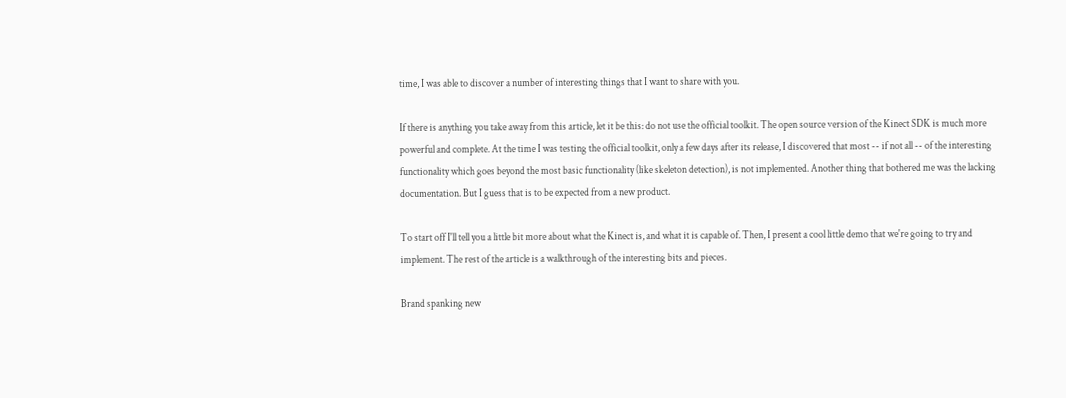time, I was able to discover a number of interesting things that I want to share with you.

If there is anything you take away from this article, let it be this: do not use the official toolkit. The open source version of the Kinect SDK is much more powerful and complete. At the time I was testing the official toolkit, only a few days after its release, I discovered that most -- if not all -- of the interesting functionality which goes beyond the most basic functionality (like skeleton detection), is not implemented. Another thing that bothered me was the lacking documentation. But I guess that is to be expected from a new product.

To start off I'll tell you a little bit more about what the Kinect is, and what it is capable of. Then, I present a cool little demo that we're going to try and implement. The rest of the article is a walkthrough of the interesting bits and pieces.

Brand spanking new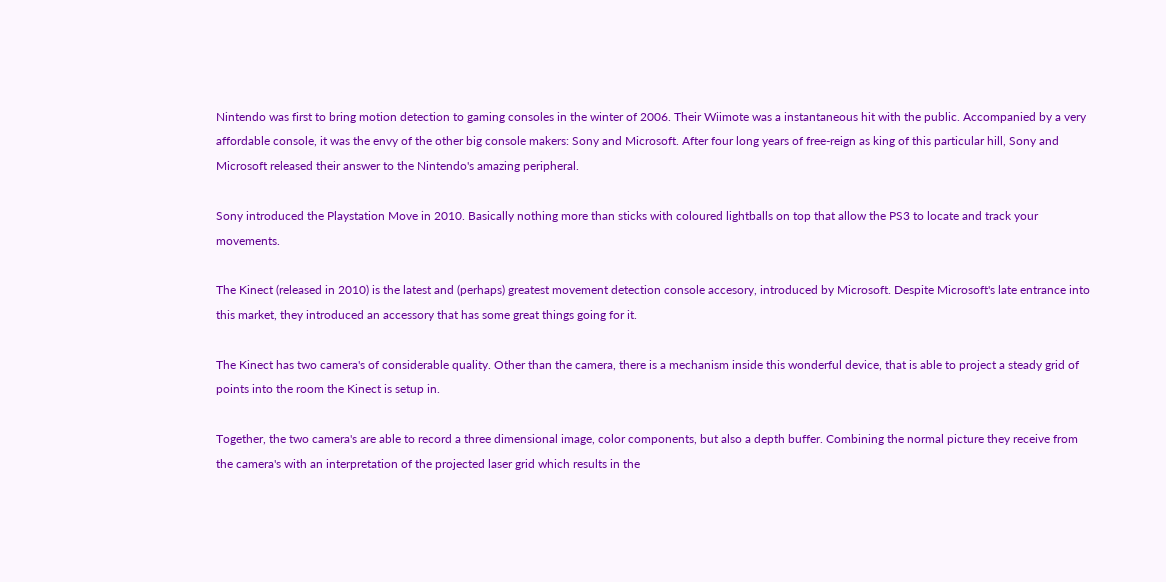Nintendo was first to bring motion detection to gaming consoles in the winter of 2006. Their Wiimote was a instantaneous hit with the public. Accompanied by a very affordable console, it was the envy of the other big console makers: Sony and Microsoft. After four long years of free-reign as king of this particular hill, Sony and Microsoft released their answer to the Nintendo's amazing peripheral.

Sony introduced the Playstation Move in 2010. Basically nothing more than sticks with coloured lightballs on top that allow the PS3 to locate and track your movements.

The Kinect (released in 2010) is the latest and (perhaps) greatest movement detection console accesory, introduced by Microsoft. Despite Microsoft's late entrance into this market, they introduced an accessory that has some great things going for it.

The Kinect has two camera's of considerable quality. Other than the camera, there is a mechanism inside this wonderful device, that is able to project a steady grid of points into the room the Kinect is setup in.

Together, the two camera's are able to record a three dimensional image, color components, but also a depth buffer. Combining the normal picture they receive from the camera's with an interpretation of the projected laser grid which results in the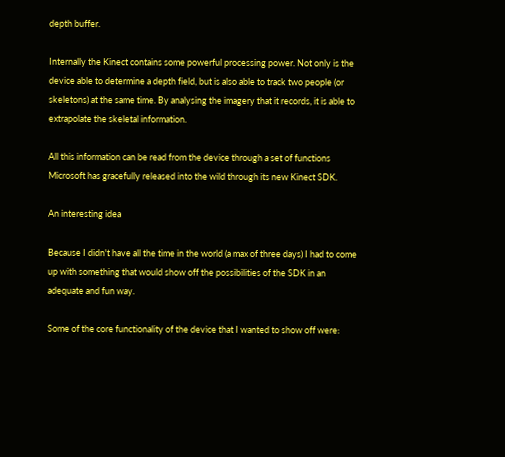depth buffer.

Internally the Kinect contains some powerful processing power. Not only is the device able to determine a depth field, but is also able to track two people (or skeletons) at the same time. By analysing the imagery that it records, it is able to extrapolate the skeletal information.

All this information can be read from the device through a set of functions Microsoft has gracefully released into the wild through its new Kinect SDK.

An interesting idea

Because I didn't have all the time in the world (a max of three days) I had to come up with something that would show off the possibilities of the SDK in an adequate and fun way.

Some of the core functionality of the device that I wanted to show off were: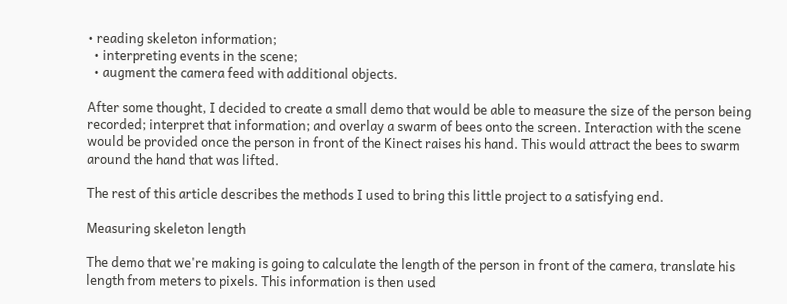• reading skeleton information;
  • interpreting events in the scene;
  • augment the camera feed with additional objects.

After some thought, I decided to create a small demo that would be able to measure the size of the person being recorded; interpret that information; and overlay a swarm of bees onto the screen. Interaction with the scene would be provided once the person in front of the Kinect raises his hand. This would attract the bees to swarm around the hand that was lifted.

The rest of this article describes the methods I used to bring this little project to a satisfying end.

Measuring skeleton length

The demo that we're making is going to calculate the length of the person in front of the camera, translate his length from meters to pixels. This information is then used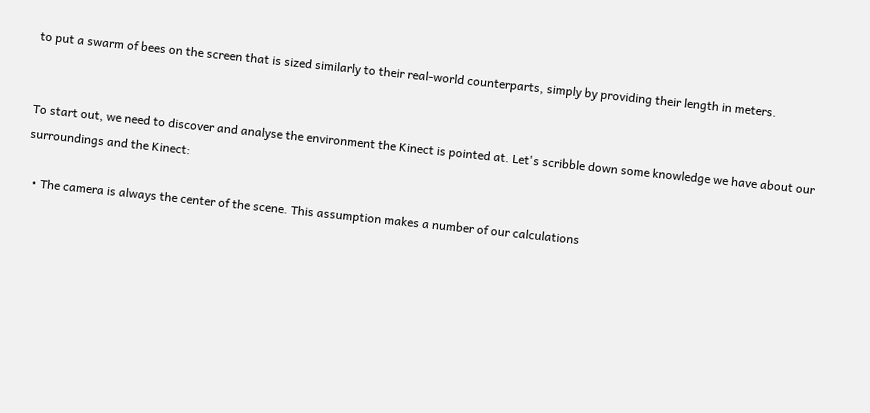to put a swarm of bees on the screen that is sized similarly to their real-world counterparts, simply by providing their length in meters.


To start out, we need to discover and analyse the environment the Kinect is pointed at. Let's scribble down some knowledge we have about our surroundings and the Kinect:

  • The camera is always the center of the scene. This assumption makes a number of our calculations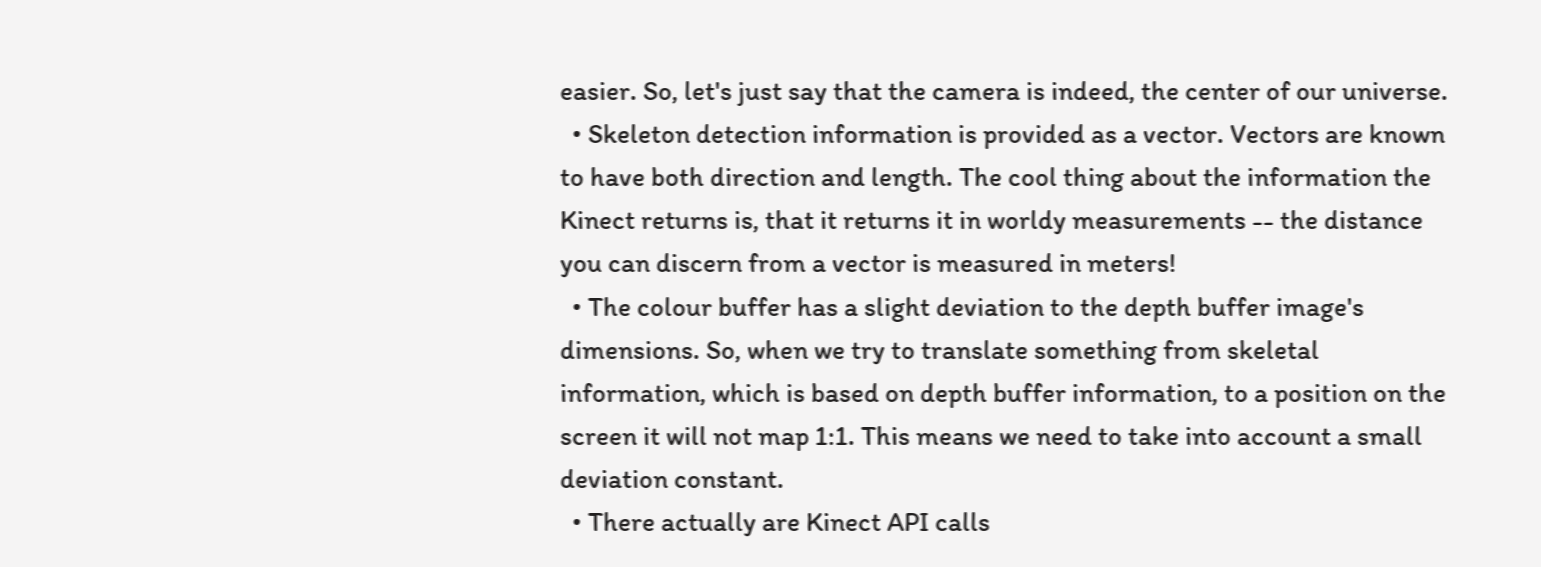easier. So, let's just say that the camera is indeed, the center of our universe.
  • Skeleton detection information is provided as a vector. Vectors are known to have both direction and length. The cool thing about the information the Kinect returns is, that it returns it in worldy measurements -- the distance you can discern from a vector is measured in meters!
  • The colour buffer has a slight deviation to the depth buffer image's dimensions. So, when we try to translate something from skeletal information, which is based on depth buffer information, to a position on the screen it will not map 1:1. This means we need to take into account a small deviation constant.
  • There actually are Kinect API calls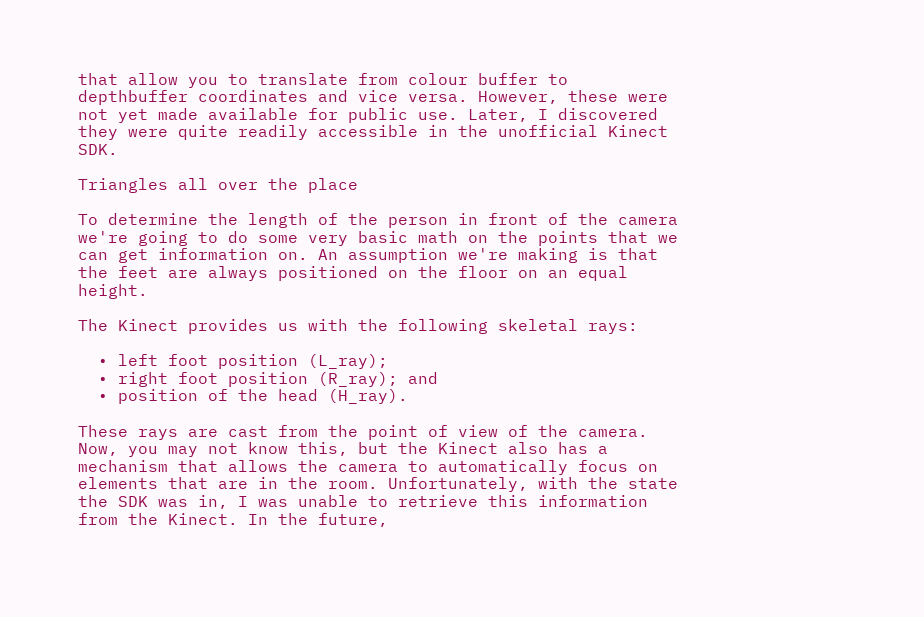that allow you to translate from colour buffer to depthbuffer coordinates and vice versa. However, these were not yet made available for public use. Later, I discovered they were quite readily accessible in the unofficial Kinect SDK.

Triangles all over the place

To determine the length of the person in front of the camera we're going to do some very basic math on the points that we can get information on. An assumption we're making is that the feet are always positioned on the floor on an equal height.

The Kinect provides us with the following skeletal rays:

  • left foot position (L_ray);
  • right foot position (R_ray); and
  • position of the head (H_ray).

These rays are cast from the point of view of the camera. Now, you may not know this, but the Kinect also has a mechanism that allows the camera to automatically focus on elements that are in the room. Unfortunately, with the state the SDK was in, I was unable to retrieve this information from the Kinect. In the future,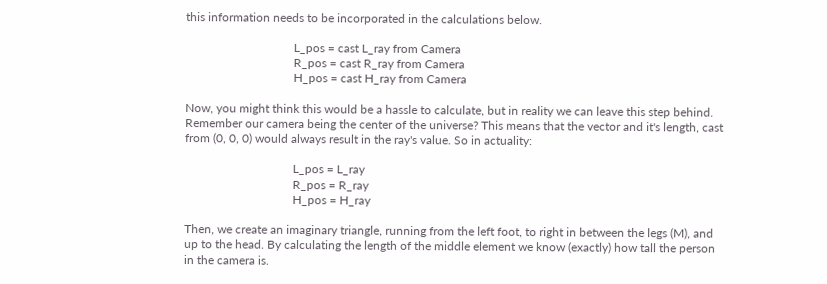this information needs to be incorporated in the calculations below.

                                    L_pos = cast L_ray from Camera
                                    R_pos = cast R_ray from Camera
                                    H_pos = cast H_ray from Camera

Now, you might think this would be a hassle to calculate, but in reality we can leave this step behind. Remember our camera being the center of the universe? This means that the vector and it's length, cast from (0, 0, 0) would always result in the ray's value. So in actuality:

                                    L_pos = L_ray
                                    R_pos = R_ray
                                    H_pos = H_ray

Then, we create an imaginary triangle, running from the left foot, to right in between the legs (M), and up to the head. By calculating the length of the middle element we know (exactly) how tall the person in the camera is.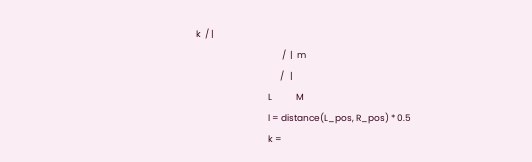k  / |
                                           /  |  m
                                          /   |
                                    L            M
                                    l = distance(L_pos, R_pos) * 0.5
                                    k =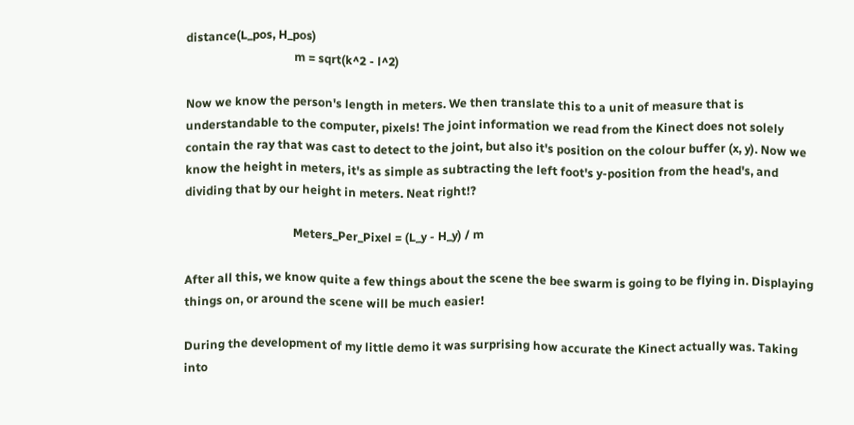distance(L_pos, H_pos)
                                    m = sqrt(k^2 - l^2)

Now we know the person's length in meters. We then translate this to a unit of measure that is understandable to the computer, pixels! The joint information we read from the Kinect does not solely contain the ray that was cast to detect to the joint, but also it's position on the colour buffer (x, y). Now we know the height in meters, it's as simple as subtracting the left foot's y-position from the head's, and dividing that by our height in meters. Neat right!?

                                    Meters_Per_Pixel = (L_y - H_y) / m

After all this, we know quite a few things about the scene the bee swarm is going to be flying in. Displaying things on, or around the scene will be much easier!

During the development of my little demo it was surprising how accurate the Kinect actually was. Taking into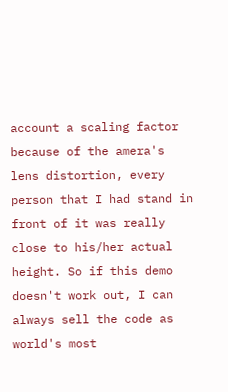account a scaling factor because of the amera's lens distortion, every person that I had stand in front of it was really close to his/her actual height. So if this demo doesn't work out, I can always sell the code as world's most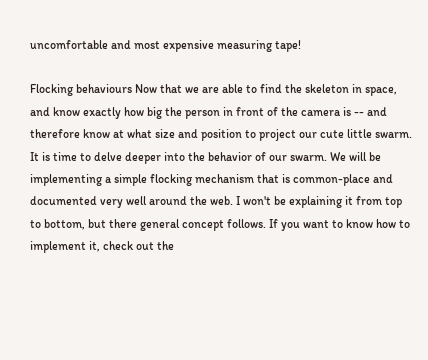uncomfortable and most expensive measuring tape!

Flocking behaviours Now that we are able to find the skeleton in space, and know exactly how big the person in front of the camera is -- and therefore know at what size and position to project our cute little swarm. It is time to delve deeper into the behavior of our swarm. We will be implementing a simple flocking mechanism that is common-place and documented very well around the web. I won't be explaining it from top to bottom, but there general concept follows. If you want to know how to implement it, check out the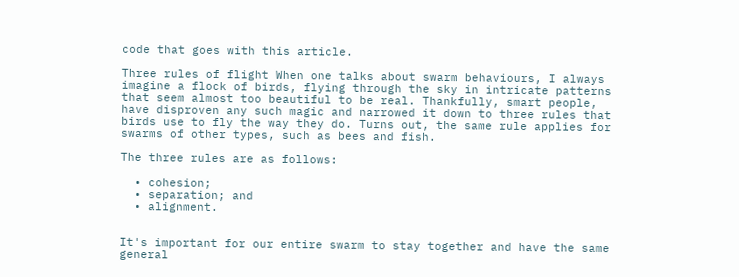code that goes with this article.

Three rules of flight When one talks about swarm behaviours, I always imagine a flock of birds, flying through the sky in intricate patterns that seem almost too beautiful to be real. Thankfully, smart people, have disproven any such magic and narrowed it down to three rules that birds use to fly the way they do. Turns out, the same rule applies for swarms of other types, such as bees and fish.

The three rules are as follows:

  • cohesion;
  • separation; and
  • alignment.


It's important for our entire swarm to stay together and have the same general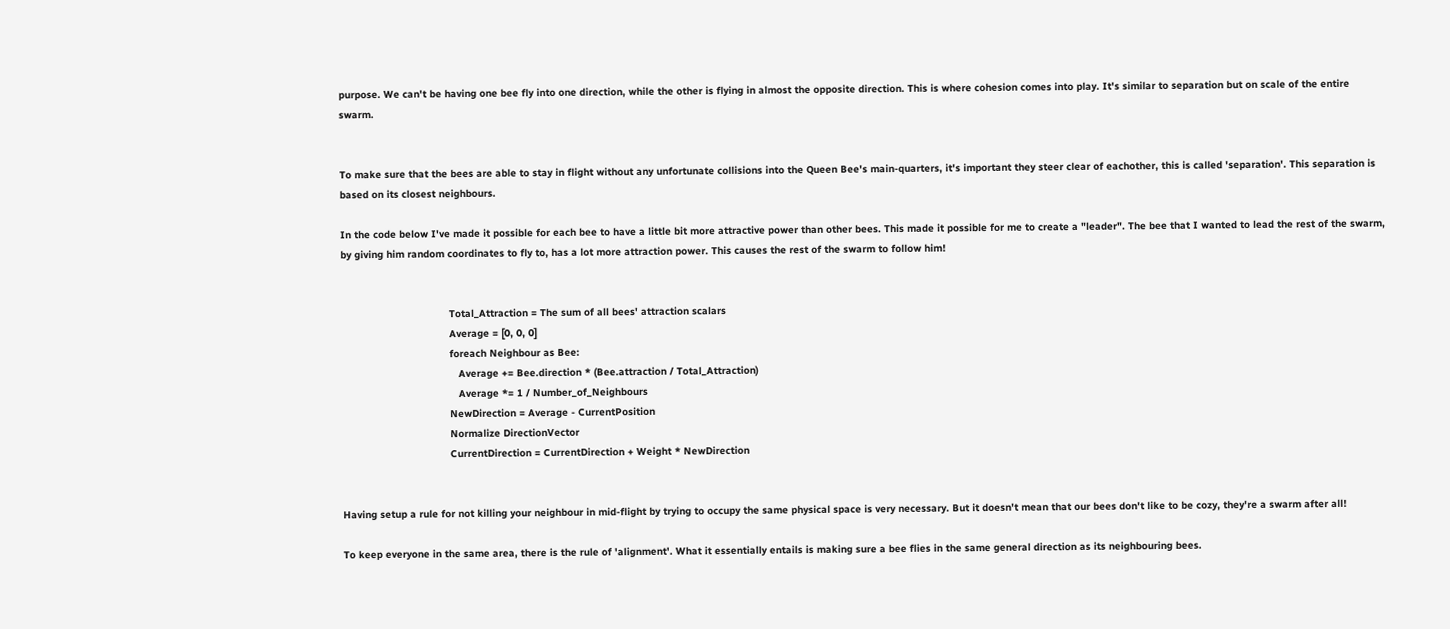purpose. We can't be having one bee fly into one direction, while the other is flying in almost the opposite direction. This is where cohesion comes into play. It's similar to separation but on scale of the entire swarm.


To make sure that the bees are able to stay in flight without any unfortunate collisions into the Queen Bee's main-quarters, it's important they steer clear of eachother, this is called 'separation'. This separation is based on its closest neighbours.

In the code below I've made it possible for each bee to have a little bit more attractive power than other bees. This made it possible for me to create a "leader". The bee that I wanted to lead the rest of the swarm, by giving him random coordinates to fly to, has a lot more attraction power. This causes the rest of the swarm to follow him!


                                    Total_Attraction = The sum of all bees' attraction scalars
                                    Average = [0, 0, 0]
                                    foreach Neighbour as Bee:
                                       Average += Bee.direction * (Bee.attraction / Total_Attraction)
                                       Average *= 1 / Number_of_Neighbours
                                    NewDirection = Average - CurrentPosition
                                    Normalize DirectionVector
                                    CurrentDirection = CurrentDirection + Weight * NewDirection


Having setup a rule for not killing your neighbour in mid-flight by trying to occupy the same physical space is very necessary. But it doesn't mean that our bees don't like to be cozy, they're a swarm after all!

To keep everyone in the same area, there is the rule of 'alignment'. What it essentially entails is making sure a bee flies in the same general direction as its neighbouring bees.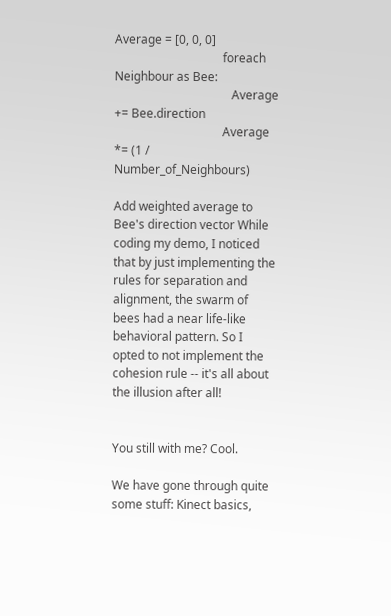Average = [0, 0, 0]
                                    foreach Neighbour as Bee:
                                       Average += Bee.direction
                                    Average *= (1 / Number_of_Neighbours)

Add weighted average to Bee's direction vector While coding my demo, I noticed that by just implementing the rules for separation and alignment, the swarm of bees had a near life-like behavioral pattern. So I opted to not implement the cohesion rule -- it's all about the illusion after all!


You still with me? Cool.

We have gone through quite some stuff: Kinect basics,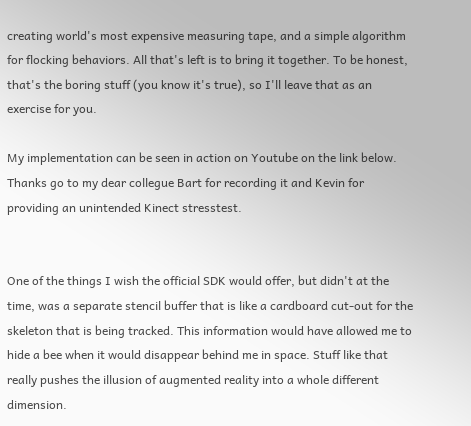creating world's most expensive measuring tape, and a simple algorithm for flocking behaviors. All that's left is to bring it together. To be honest, that's the boring stuff (you know it's true), so I'll leave that as an exercise for you.

My implementation can be seen in action on Youtube on the link below. Thanks go to my dear collegue Bart for recording it and Kevin for providing an unintended Kinect stresstest.


One of the things I wish the official SDK would offer, but didn't at the time, was a separate stencil buffer that is like a cardboard cut-out for the skeleton that is being tracked. This information would have allowed me to hide a bee when it would disappear behind me in space. Stuff like that really pushes the illusion of augmented reality into a whole different dimension.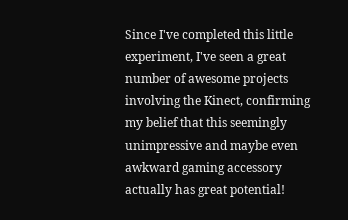Since I've completed this little experiment, I've seen a great number of awesome projects involving the Kinect, confirming my belief that this seemingly unimpressive and maybe even awkward gaming accessory actually has great potential!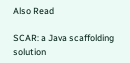Also Read

SCAR: a Java scaffolding solution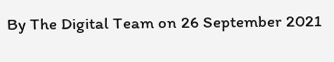By The Digital Team on 26 September 2021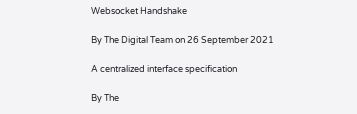Websocket Handshake

By The Digital Team on 26 September 2021

A centralized interface specification

By The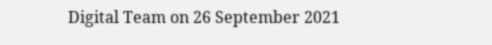Digital Team on 26 September 2021